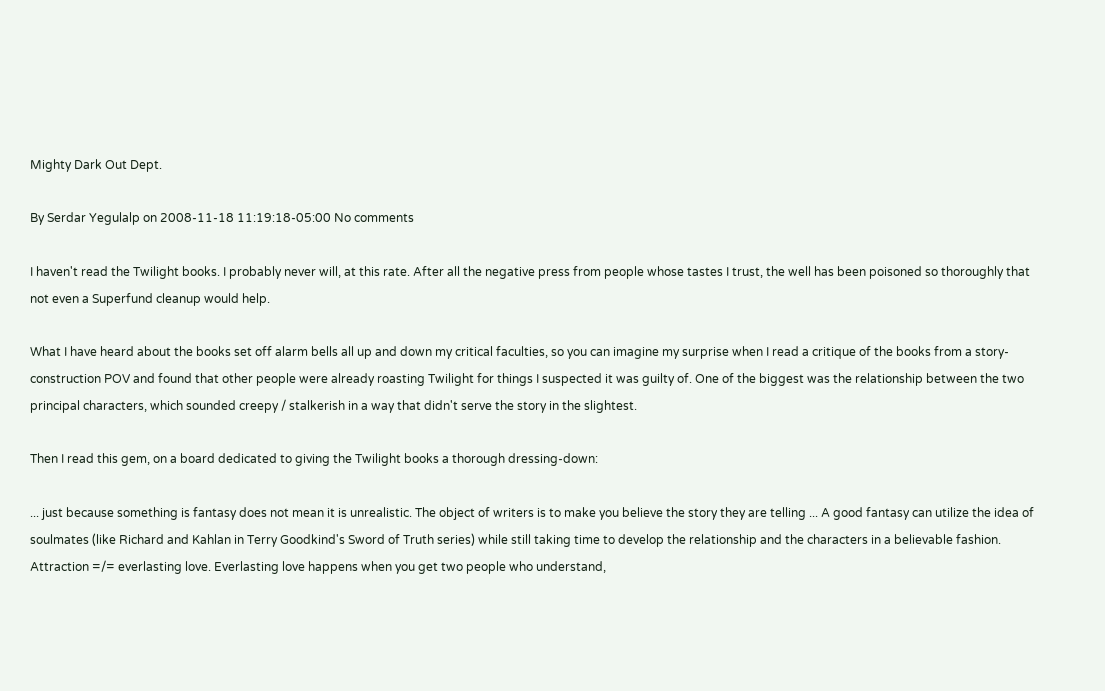Mighty Dark Out Dept.

By Serdar Yegulalp on 2008-11-18 11:19:18-05:00 No comments

I haven't read the Twilight books. I probably never will, at this rate. After all the negative press from people whose tastes I trust, the well has been poisoned so thoroughly that not even a Superfund cleanup would help.

What I have heard about the books set off alarm bells all up and down my critical faculties, so you can imagine my surprise when I read a critique of the books from a story-construction POV and found that other people were already roasting Twilight for things I suspected it was guilty of. One of the biggest was the relationship between the two principal characters, which sounded creepy / stalkerish in a way that didn't serve the story in the slightest.

Then I read this gem, on a board dedicated to giving the Twilight books a thorough dressing-down:

... just because something is fantasy does not mean it is unrealistic. The object of writers is to make you believe the story they are telling ... A good fantasy can utilize the idea of soulmates (like Richard and Kahlan in Terry Goodkind's Sword of Truth series) while still taking time to develop the relationship and the characters in a believable fashion. Attraction =/= everlasting love. Everlasting love happens when you get two people who understand,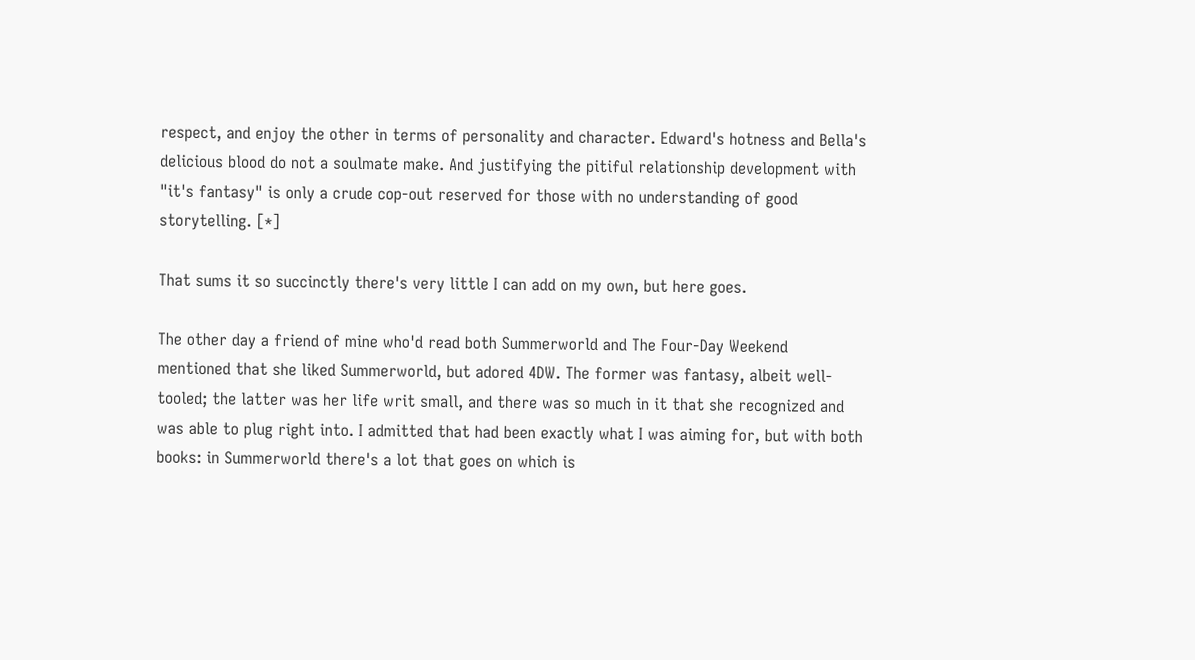respect, and enjoy the other in terms of personality and character. Edward's hotness and Bella's delicious blood do not a soulmate make. And justifying the pitiful relationship development with "it's fantasy" is only a crude cop-out reserved for those with no understanding of good storytelling. [*]

That sums it so succinctly there's very little I can add on my own, but here goes.

The other day a friend of mine who'd read both Summerworld and The Four-Day Weekend mentioned that she liked Summerworld, but adored 4DW. The former was fantasy, albeit well-tooled; the latter was her life writ small, and there was so much in it that she recognized and was able to plug right into. I admitted that had been exactly what I was aiming for, but with both books: in Summerworld there's a lot that goes on which is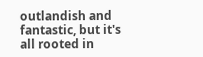outlandish and fantastic, but it's all rooted in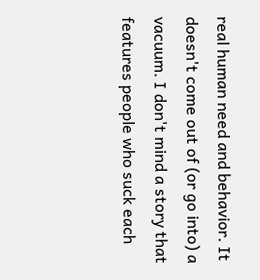real human need and behavior. It doesn't come out of (or go into) a vacuum. I don't mind a story that features people who suck each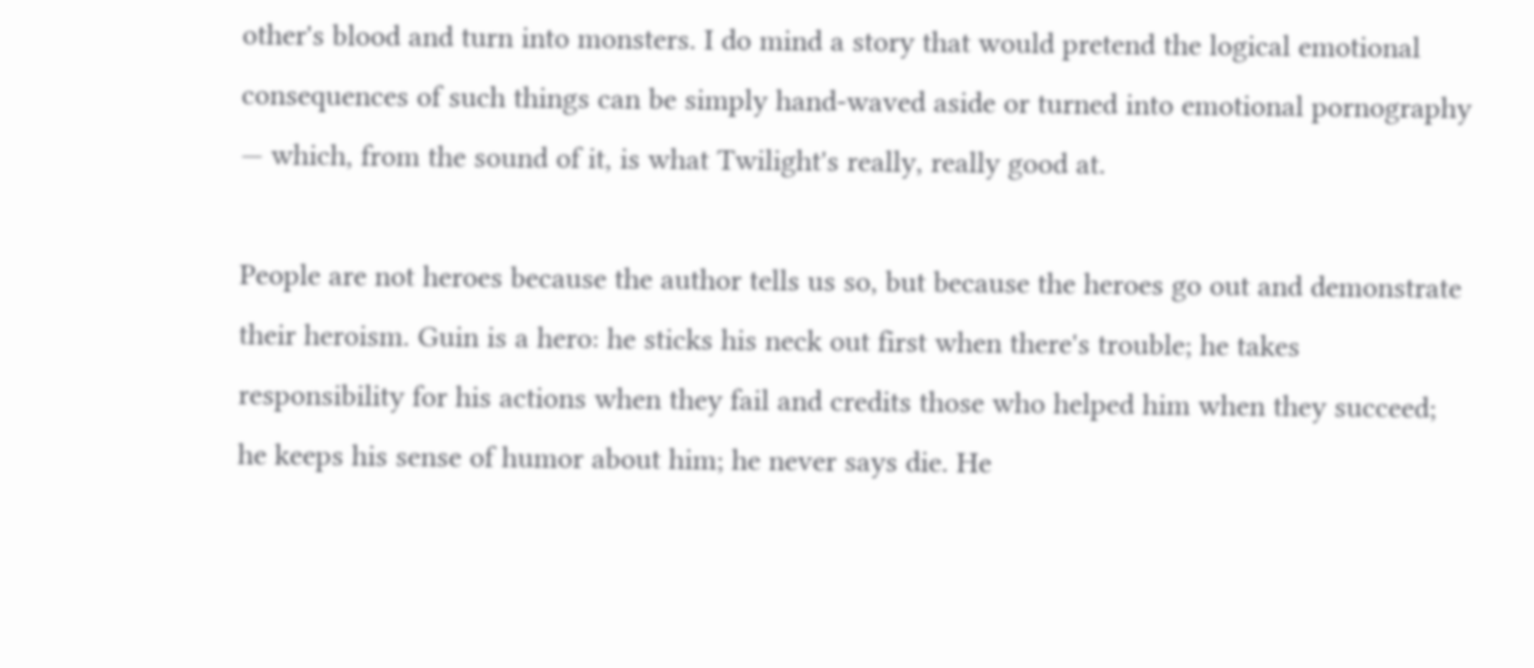other's blood and turn into monsters. I do mind a story that would pretend the logical emotional consequences of such things can be simply hand-waved aside or turned into emotional pornography — which, from the sound of it, is what Twilight's really, really good at.

People are not heroes because the author tells us so, but because the heroes go out and demonstrate their heroism. Guin is a hero: he sticks his neck out first when there's trouble; he takes responsibility for his actions when they fail and credits those who helped him when they succeed; he keeps his sense of humor about him; he never says die. He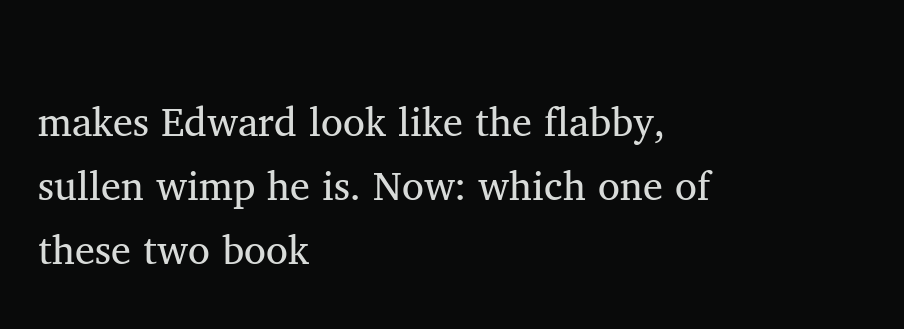makes Edward look like the flabby, sullen wimp he is. Now: which one of these two book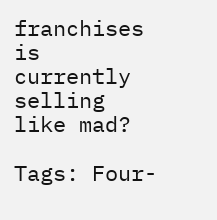franchises is currently selling like mad?

Tags: Four-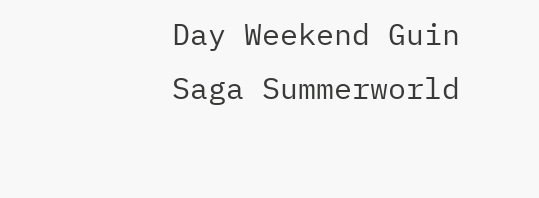Day Weekend Guin Saga Summerworld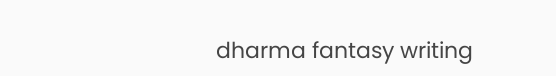dharma fantasy writing